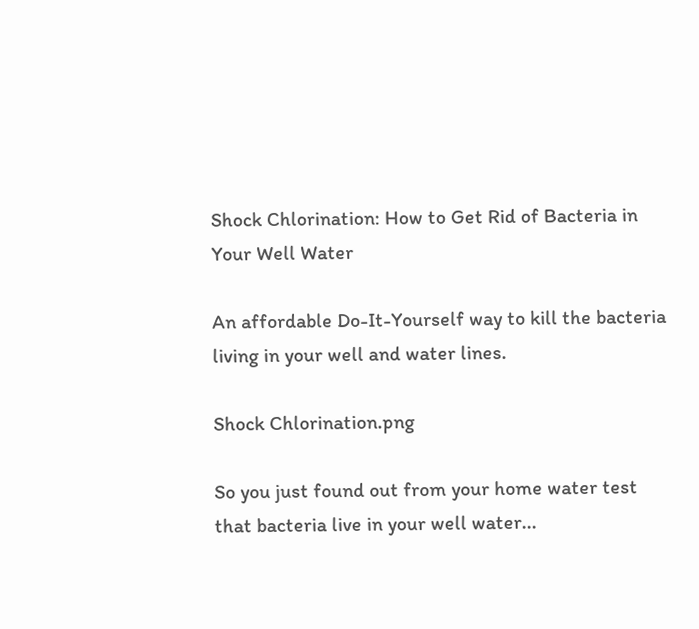Shock Chlorination: How to Get Rid of Bacteria in Your Well Water

An affordable Do-It-Yourself way to kill the bacteria living in your well and water lines.

Shock Chlorination.png

So you just found out from your home water test that bacteria live in your well water...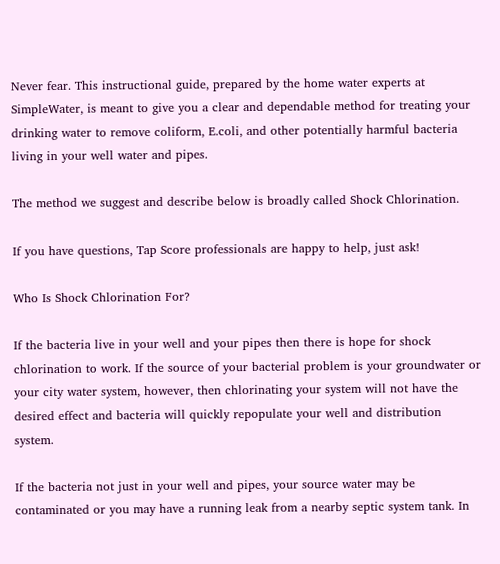Never fear. This instructional guide, prepared by the home water experts at SimpleWater, is meant to give you a clear and dependable method for treating your drinking water to remove coliform, E.coli, and other potentially harmful bacteria living in your well water and pipes.

The method we suggest and describe below is broadly called Shock Chlorination.

If you have questions, Tap Score professionals are happy to help, just ask!

Who Is Shock Chlorination For?

If the bacteria live in your well and your pipes then there is hope for shock chlorination to work. If the source of your bacterial problem is your groundwater or your city water system, however, then chlorinating your system will not have the desired effect and bacteria will quickly repopulate your well and distribution system.

If the bacteria not just in your well and pipes, your source water may be contaminated or you may have a running leak from a nearby septic system tank. In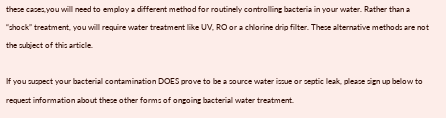these cases,you will need to employ a different method for routinely controlling bacteria in your water. Rather than a “shock” treatment, you will require water treatment like UV, RO or a chlorine drip filter. These alternative methods are not the subject of this article.

If you suspect your bacterial contamination DOES prove to be a source water issue or septic leak, please sign up below to request information about these other forms of ongoing bacterial water treatment.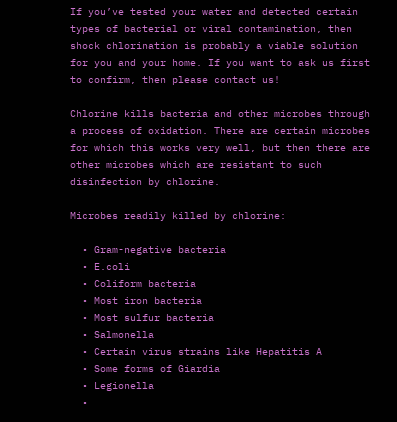If you’ve tested your water and detected certain types of bacterial or viral contamination, then shock chlorination is probably a viable solution for you and your home. If you want to ask us first to confirm, then please contact us!

Chlorine kills bacteria and other microbes through a process of oxidation. There are certain microbes for which this works very well, but then there are other microbes which are resistant to such disinfection by chlorine.

Microbes readily killed by chlorine:

  • Gram-negative bacteria
  • E.coli
  • Coliform bacteria
  • Most iron bacteria
  • Most sulfur bacteria
  • Salmonella
  • Certain virus strains like Hepatitis A
  • Some forms of Giardia
  • Legionella
  •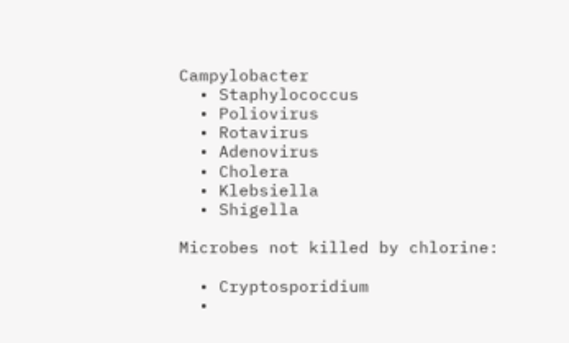Campylobacter
  • Staphylococcus
  • Poliovirus
  • Rotavirus
  • Adenovirus
  • Cholera
  • Klebsiella
  • Shigella

Microbes not killed by chlorine:

  • Cryptosporidium
  •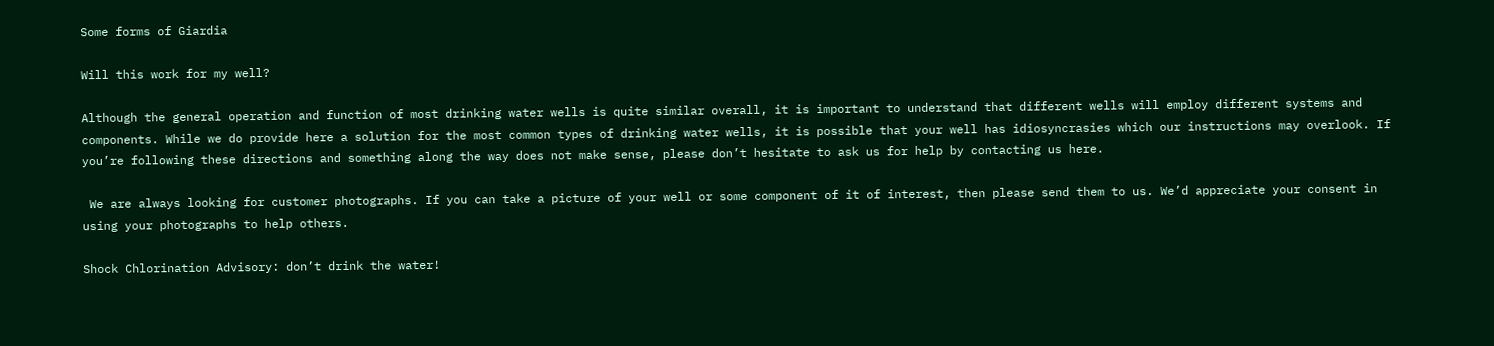Some forms of Giardia

Will this work for my well?

Although the general operation and function of most drinking water wells is quite similar overall, it is important to understand that different wells will employ different systems and components. While we do provide here a solution for the most common types of drinking water wells, it is possible that your well has idiosyncrasies which our instructions may overlook. If you’re following these directions and something along the way does not make sense, please don’t hesitate to ask us for help by contacting us here.

 We are always looking for customer photographs. If you can take a picture of your well or some component of it of interest, then please send them to us. We’d appreciate your consent in using your photographs to help others.

Shock Chlorination Advisory: don’t drink the water!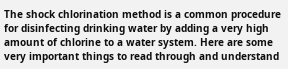The shock chlorination method is a common procedure for disinfecting drinking water by adding a very high amount of chlorine to a water system. Here are some very important things to read through and understand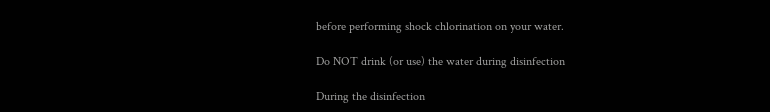before performing shock chlorination on your water.

Do NOT drink (or use) the water during disinfection

During the disinfection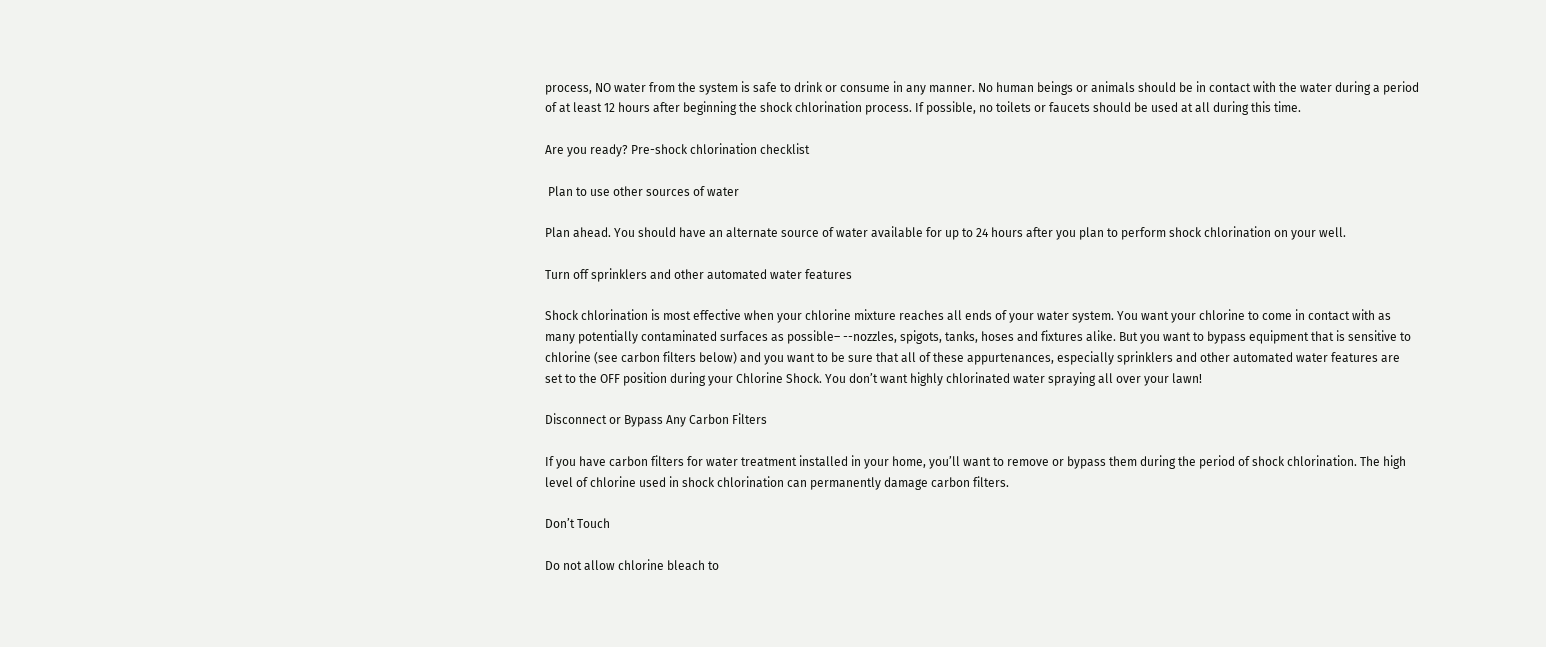process, NO water from the system is safe to drink or consume in any manner. No human beings or animals should be in contact with the water during a period of at least 12 hours after beginning the shock chlorination process. If possible, no toilets or faucets should be used at all during this time.

Are you ready? Pre-shock chlorination checklist

 Plan to use other sources of water

Plan ahead. You should have an alternate source of water available for up to 24 hours after you plan to perform shock chlorination on your well.

Turn off sprinklers and other automated water features

Shock chlorination is most effective when your chlorine mixture reaches all ends of your water system. You want your chlorine to come in contact with as many potentially contaminated surfaces as possible– --nozzles, spigots, tanks, hoses and fixtures alike. But you want to bypass equipment that is sensitive to chlorine (see carbon filters below) and you want to be sure that all of these appurtenances, especially sprinklers and other automated water features are set to the OFF position during your Chlorine Shock. You don’t want highly chlorinated water spraying all over your lawn!

Disconnect or Bypass Any Carbon Filters

If you have carbon filters for water treatment installed in your home, you’ll want to remove or bypass them during the period of shock chlorination. The high level of chlorine used in shock chlorination can permanently damage carbon filters.

Don’t Touch

Do not allow chlorine bleach to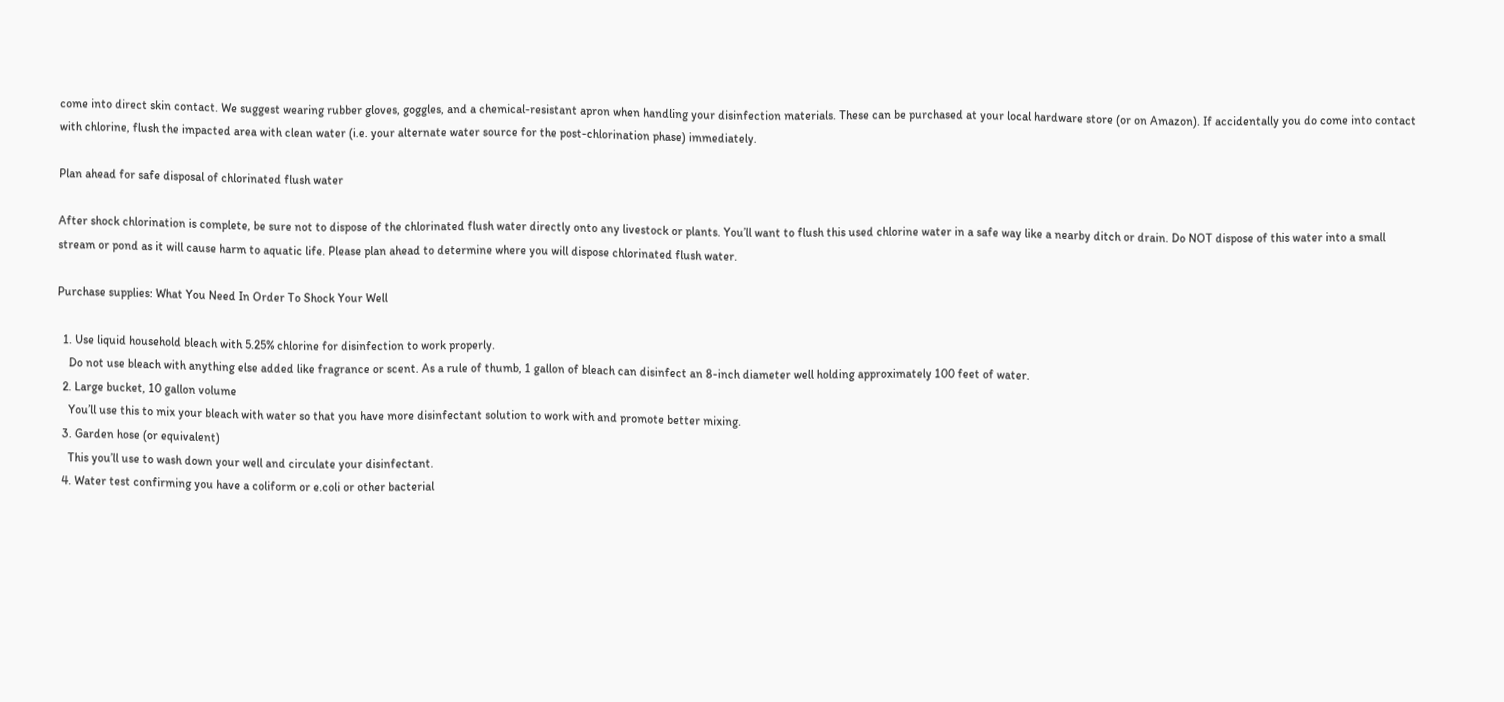come into direct skin contact. We suggest wearing rubber gloves, goggles, and a chemical-resistant apron when handling your disinfection materials. These can be purchased at your local hardware store (or on Amazon). If accidentally you do come into contact with chlorine, flush the impacted area with clean water (i.e. your alternate water source for the post-chlorination phase) immediately.

Plan ahead for safe disposal of chlorinated flush water

After shock chlorination is complete, be sure not to dispose of the chlorinated flush water directly onto any livestock or plants. You’ll want to flush this used chlorine water in a safe way like a nearby ditch or drain. Do NOT dispose of this water into a small stream or pond as it will cause harm to aquatic life. Please plan ahead to determine where you will dispose chlorinated flush water.

Purchase supplies: What You Need In Order To Shock Your Well

  1. Use liquid household bleach with 5.25% chlorine for disinfection to work properly.
    Do not use bleach with anything else added like fragrance or scent. As a rule of thumb, 1 gallon of bleach can disinfect an 8-inch diameter well holding approximately 100 feet of water.
  2. Large bucket, 10 gallon volume
    You’ll use this to mix your bleach with water so that you have more disinfectant solution to work with and promote better mixing.
  3. Garden hose (or equivalent)
    This you’ll use to wash down your well and circulate your disinfectant.
  4. Water test confirming you have a coliform or e.coli or other bacterial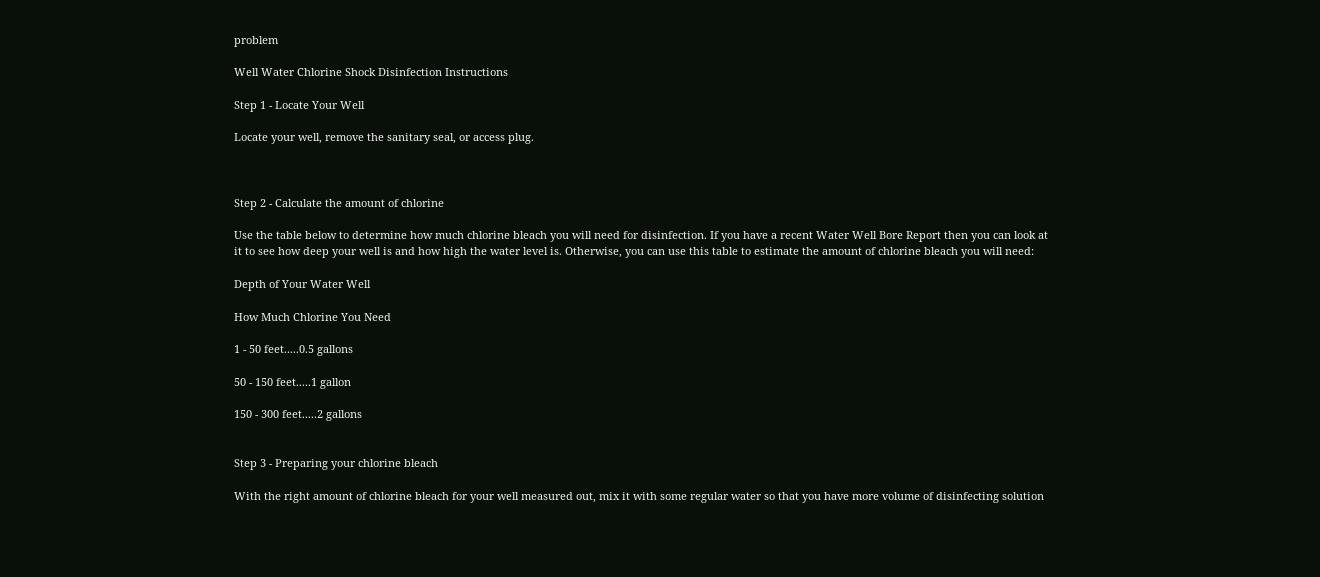problem

Well Water Chlorine Shock Disinfection Instructions

Step 1 - Locate Your Well

Locate your well, remove the sanitary seal, or access plug.



Step 2 - Calculate the amount of chlorine

Use the table below to determine how much chlorine bleach you will need for disinfection. If you have a recent Water Well Bore Report then you can look at it to see how deep your well is and how high the water level is. Otherwise, you can use this table to estimate the amount of chlorine bleach you will need:

Depth of Your Water Well

How Much Chlorine You Need

1 - 50 feet.....0.5 gallons

50 - 150 feet.....1 gallon

150 - 300 feet.....2 gallons


Step 3 - Preparing your chlorine bleach

With the right amount of chlorine bleach for your well measured out, mix it with some regular water so that you have more volume of disinfecting solution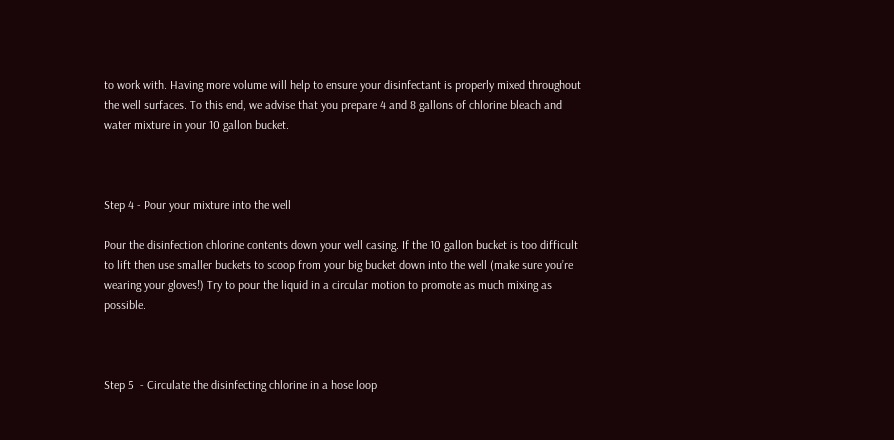to work with. Having more volume will help to ensure your disinfectant is properly mixed throughout the well surfaces. To this end, we advise that you prepare 4 and 8 gallons of chlorine bleach and water mixture in your 10 gallon bucket.



Step 4 - Pour your mixture into the well

Pour the disinfection chlorine contents down your well casing. If the 10 gallon bucket is too difficult to lift then use smaller buckets to scoop from your big bucket down into the well (make sure you’re wearing your gloves!) Try to pour the liquid in a circular motion to promote as much mixing as possible.



Step 5  - Circulate the disinfecting chlorine in a hose loop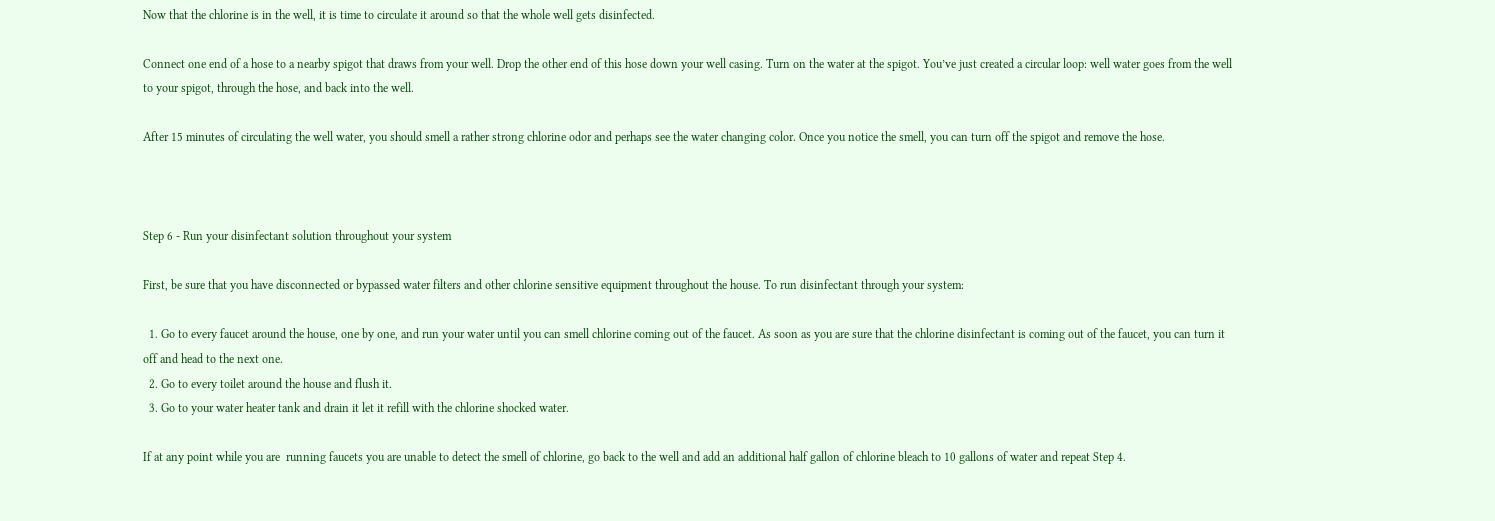Now that the chlorine is in the well, it is time to circulate it around so that the whole well gets disinfected.

Connect one end of a hose to a nearby spigot that draws from your well. Drop the other end of this hose down your well casing. Turn on the water at the spigot. You’ve just created a circular loop: well water goes from the well to your spigot, through the hose, and back into the well.

After 15 minutes of circulating the well water, you should smell a rather strong chlorine odor and perhaps see the water changing color. Once you notice the smell, you can turn off the spigot and remove the hose.



Step 6 - Run your disinfectant solution throughout your system

First, be sure that you have disconnected or bypassed water filters and other chlorine sensitive equipment throughout the house. To run disinfectant through your system:

  1. Go to every faucet around the house, one by one, and run your water until you can smell chlorine coming out of the faucet. As soon as you are sure that the chlorine disinfectant is coming out of the faucet, you can turn it off and head to the next one.
  2. Go to every toilet around the house and flush it.
  3. Go to your water heater tank and drain it let it refill with the chlorine shocked water.

If at any point while you are  running faucets you are unable to detect the smell of chlorine, go back to the well and add an additional half gallon of chlorine bleach to 10 gallons of water and repeat Step 4.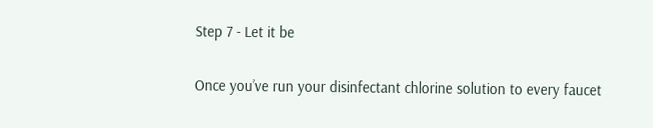Step 7 - Let it be

Once you’ve run your disinfectant chlorine solution to every faucet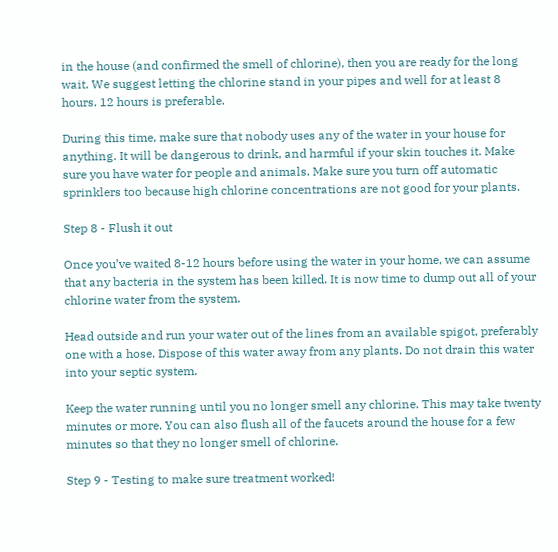in the house (and confirmed the smell of chlorine), then you are ready for the long wait. We suggest letting the chlorine stand in your pipes and well for at least 8 hours. 12 hours is preferable.

During this time, make sure that nobody uses any of the water in your house for anything. It will be dangerous to drink, and harmful if your skin touches it. Make sure you have water for people and animals. Make sure you turn off automatic sprinklers too because high chlorine concentrations are not good for your plants.

Step 8 - Flush it out

Once you’ve waited 8-12 hours before using the water in your home, we can assume that any bacteria in the system has been killed. It is now time to dump out all of your chlorine water from the system.

Head outside and run your water out of the lines from an available spigot, preferably one with a hose. Dispose of this water away from any plants. Do not drain this water into your septic system.

Keep the water running until you no longer smell any chlorine. This may take twenty minutes or more. You can also flush all of the faucets around the house for a few minutes so that they no longer smell of chlorine.

Step 9 - Testing to make sure treatment worked!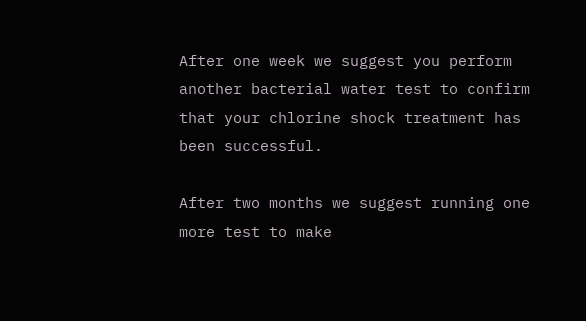After one week we suggest you perform another bacterial water test to confirm that your chlorine shock treatment has been successful.

After two months we suggest running one more test to make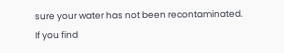sure your water has not been recontaminated. If you find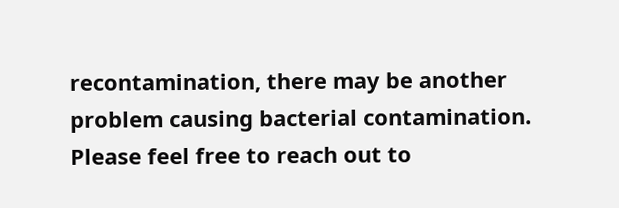recontamination, there may be another problem causing bacterial contamination. Please feel free to reach out to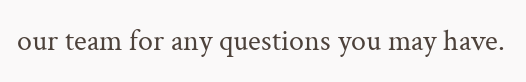our team for any questions you may have.